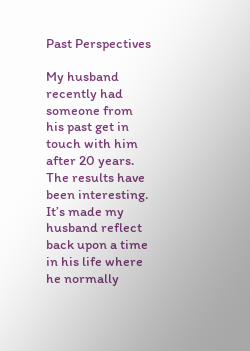Past Perspectives

My husband recently had someone from his past get in touch with him after 20 years. The results have been interesting. It’s made my husband reflect back upon a time in his life where he normally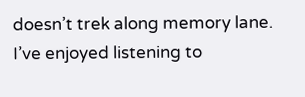doesn’t trek along memory lane. I’ve enjoyed listening to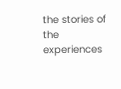the stories of the experiences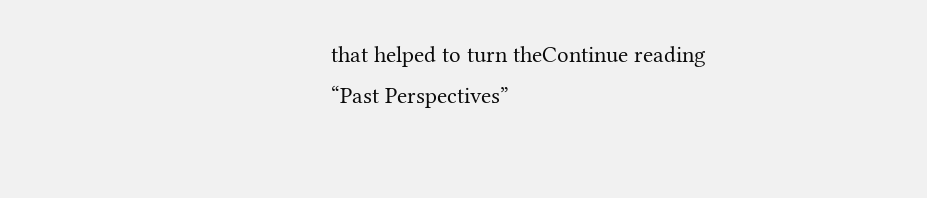that helped to turn theContinue reading “Past Perspectives”